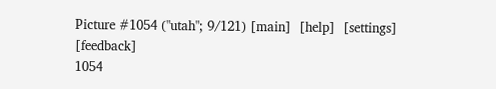Picture #1054 ("utah"; 9/121) [main]  [help]  [settings]  [feedback]
1054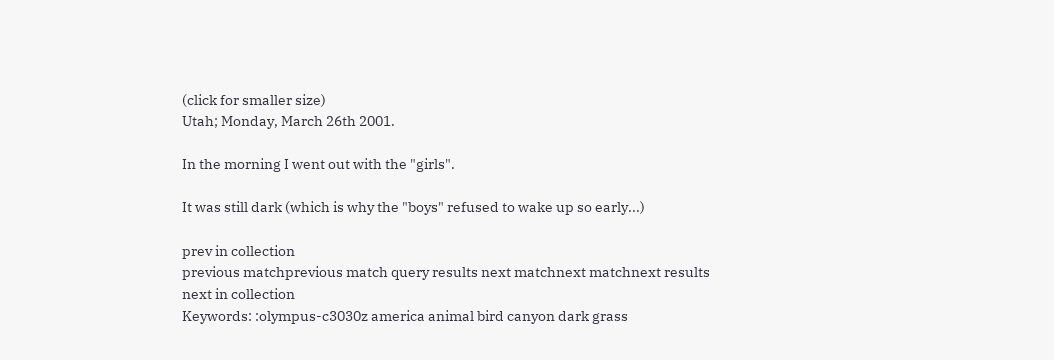(click for smaller size)
Utah; Monday, March 26th 2001.

In the morning I went out with the "girls".

It was still dark (which is why the "boys" refused to wake up so early...)

prev in collection
previous matchprevious match query results next matchnext matchnext results
next in collection
Keywords: :olympus-c3030z america animal bird canyon dark grass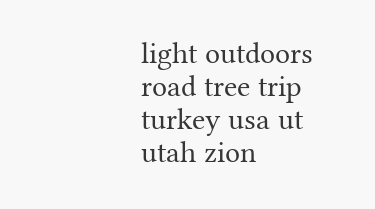light outdoors road tree trip turkey usa ut utah zion